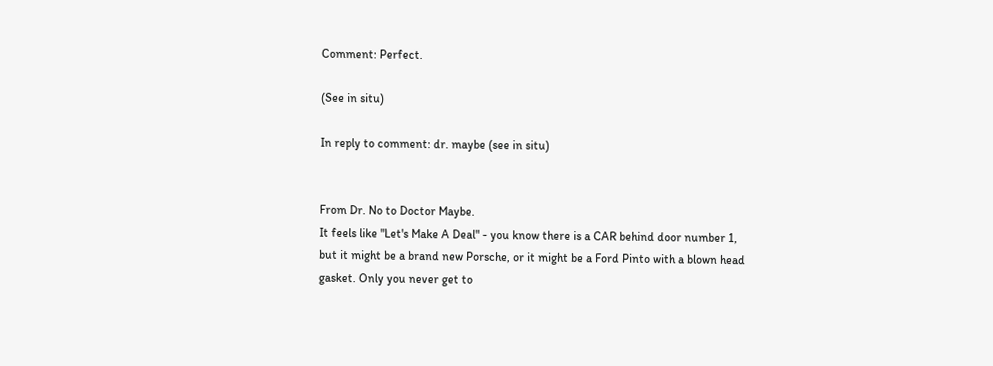Comment: Perfect.

(See in situ)

In reply to comment: dr. maybe (see in situ)


From Dr. No to Doctor Maybe.
It feels like "Let's Make A Deal" - you know there is a CAR behind door number 1, but it might be a brand new Porsche, or it might be a Ford Pinto with a blown head gasket. Only you never get to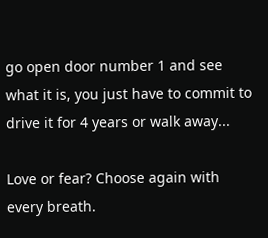go open door number 1 and see what it is, you just have to commit to drive it for 4 years or walk away...

Love or fear? Choose again with every breath.